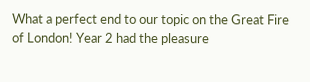What a perfect end to our topic on the Great Fire of London! Year 2 had the pleasure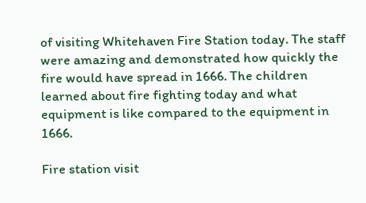of visiting Whitehaven Fire Station today. The staff were amazing and demonstrated how quickly the fire would have spread in 1666. The children learned about fire fighting today and what equipment is like compared to the equipment in 1666.

Fire station visit